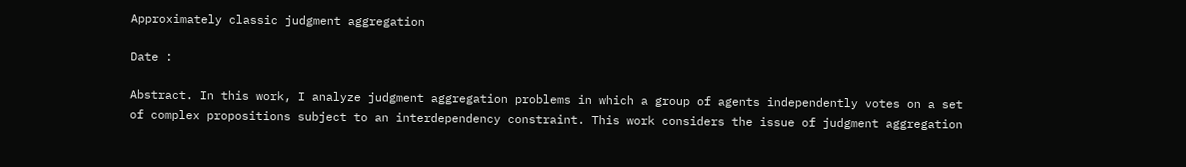Approximately classic judgment aggregation

Date :

Abstract. In this work, I analyze judgment aggregation problems in which a group of agents independently votes on a set of complex propositions subject to an interdependency constraint. This work considers the issue of judgment aggregation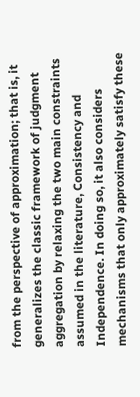from the perspective of approximation; that is, it generalizes the classic framework of judgment aggregation by relaxing the two main constraints assumed in the literature, Consistency and Independence. In doing so, it also considers mechanisms that only approximately satisfy these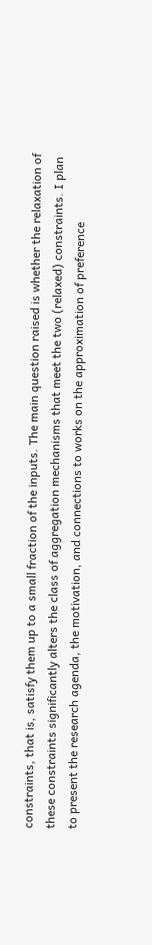constraints, that is, satisfy them up to a small fraction of the inputs. The main question raised is whether the relaxation of these constraints significantly alters the class of aggregation mechanisms that meet the two (relaxed) constraints. I plan to present the research agenda, the motivation, and connections to works on the approximation of preference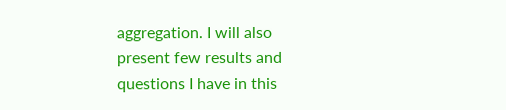aggregation. I will also present few results and questions I have in this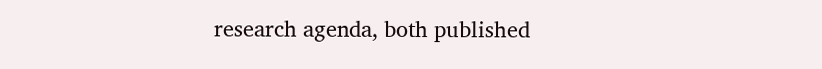research agenda, both published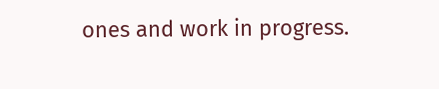ones and work in progress.